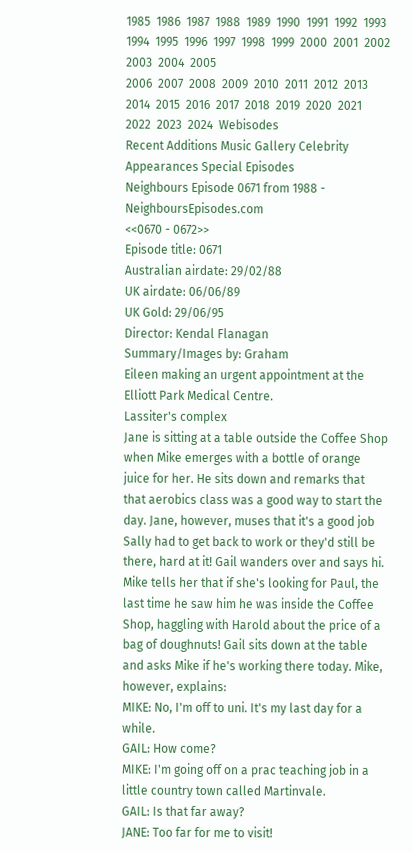1985  1986  1987  1988  1989  1990  1991  1992  1993  1994  1995  1996  1997  1998  1999  2000  2001  2002  2003  2004  2005
2006  2007  2008  2009  2010  2011  2012  2013  2014  2015  2016  2017  2018  2019  2020  2021  2022  2023  2024  Webisodes
Recent Additions Music Gallery Celebrity Appearances Special Episodes
Neighbours Episode 0671 from 1988 - NeighboursEpisodes.com
<<0670 - 0672>>
Episode title: 0671
Australian airdate: 29/02/88
UK airdate: 06/06/89
UK Gold: 29/06/95
Director: Kendal Flanagan
Summary/Images by: Graham
Eileen making an urgent appointment at the Elliott Park Medical Centre.
Lassiter's complex
Jane is sitting at a table outside the Coffee Shop when Mike emerges with a bottle of orange juice for her. He sits down and remarks that that aerobics class was a good way to start the day. Jane, however, muses that it's a good job Sally had to get back to work or they'd still be there, hard at it! Gail wanders over and says hi. Mike tells her that if she's looking for Paul, the last time he saw him he was inside the Coffee Shop, haggling with Harold about the price of a bag of doughnuts! Gail sits down at the table and asks Mike if he's working there today. Mike, however, explains:
MIKE: No, I'm off to uni. It's my last day for a while.
GAIL: How come?
MIKE: I'm going off on a prac teaching job in a little country town called Martinvale.
GAIL: Is that far away?
JANE: Too far for me to visit!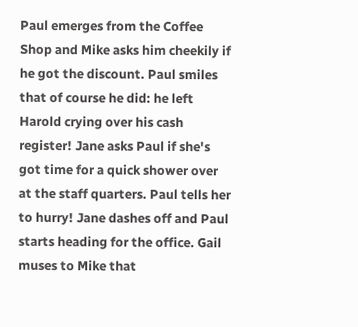Paul emerges from the Coffee Shop and Mike asks him cheekily if he got the discount. Paul smiles that of course he did: he left Harold crying over his cash register! Jane asks Paul if she's got time for a quick shower over at the staff quarters. Paul tells her to hurry! Jane dashes off and Paul starts heading for the office. Gail muses to Mike that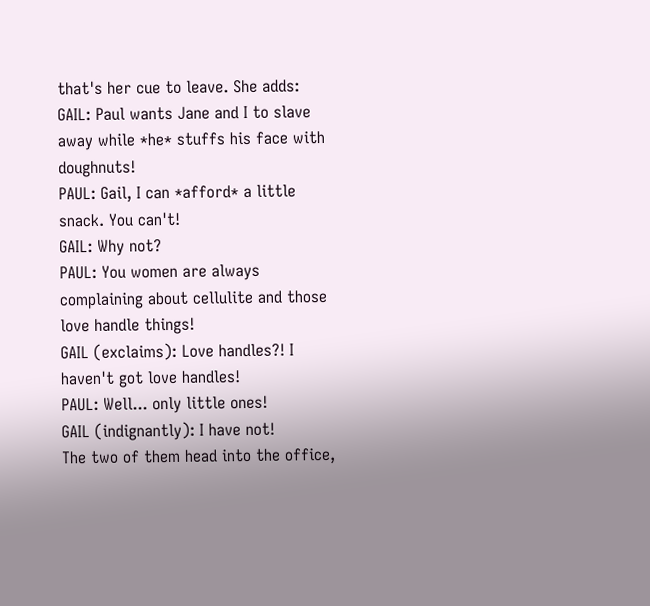that's her cue to leave. She adds:
GAIL: Paul wants Jane and I to slave away while *he* stuffs his face with doughnuts!
PAUL: Gail, I can *afford* a little snack. You can't!
GAIL: Why not?
PAUL: You women are always complaining about cellulite and those love handle things!
GAIL (exclaims): Love handles?! I haven't got love handles!
PAUL: Well... only little ones!
GAIL (indignantly): I have not!
The two of them head into the office,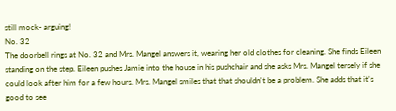still mock- arguing!
No. 32
The doorbell rings at No. 32 and Mrs. Mangel answers it, wearing her old clothes for cleaning. She finds Eileen standing on the step. Eileen pushes Jamie into the house in his pushchair and she asks Mrs. Mangel tersely if she could look after him for a few hours. Mrs. Mangel smiles that that shouldn't be a problem. She adds that it's good to see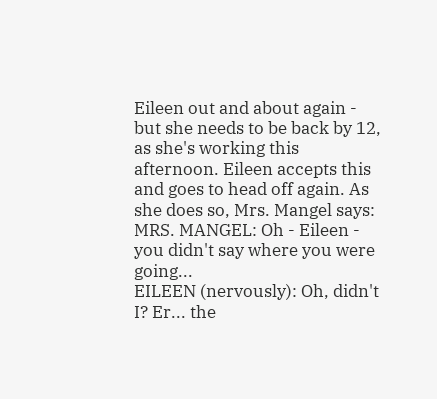Eileen out and about again - but she needs to be back by 12, as she's working this afternoon. Eileen accepts this and goes to head off again. As she does so, Mrs. Mangel says:
MRS. MANGEL: Oh - Eileen - you didn't say where you were going...
EILEEN (nervously): Oh, didn't I? Er... the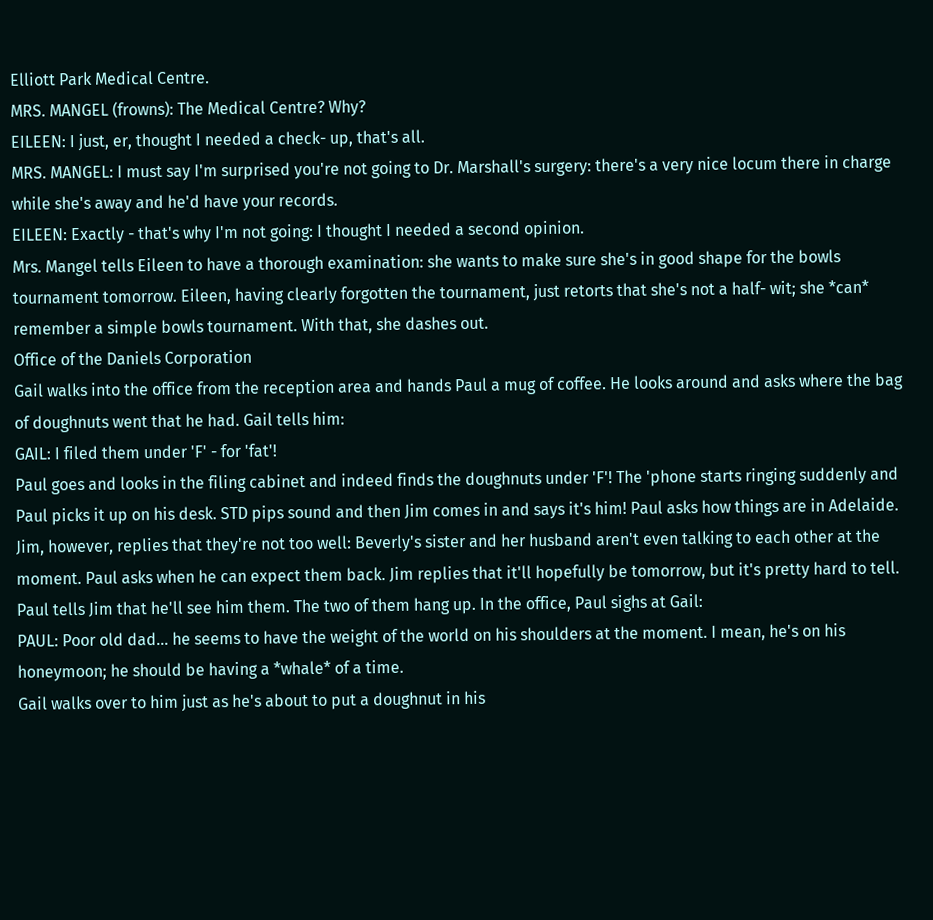Elliott Park Medical Centre.
MRS. MANGEL (frowns): The Medical Centre? Why?
EILEEN: I just, er, thought I needed a check- up, that's all.
MRS. MANGEL: I must say I'm surprised you're not going to Dr. Marshall's surgery: there's a very nice locum there in charge while she's away and he'd have your records.
EILEEN: Exactly - that's why I'm not going: I thought I needed a second opinion.
Mrs. Mangel tells Eileen to have a thorough examination: she wants to make sure she's in good shape for the bowls tournament tomorrow. Eileen, having clearly forgotten the tournament, just retorts that she's not a half- wit; she *can* remember a simple bowls tournament. With that, she dashes out.
Office of the Daniels Corporation
Gail walks into the office from the reception area and hands Paul a mug of coffee. He looks around and asks where the bag of doughnuts went that he had. Gail tells him:
GAIL: I filed them under 'F' - for 'fat'!
Paul goes and looks in the filing cabinet and indeed finds the doughnuts under 'F'! The 'phone starts ringing suddenly and Paul picks it up on his desk. STD pips sound and then Jim comes in and says it's him! Paul asks how things are in Adelaide. Jim, however, replies that they're not too well: Beverly's sister and her husband aren't even talking to each other at the moment. Paul asks when he can expect them back. Jim replies that it'll hopefully be tomorrow, but it's pretty hard to tell. Paul tells Jim that he'll see him them. The two of them hang up. In the office, Paul sighs at Gail:
PAUL: Poor old dad... he seems to have the weight of the world on his shoulders at the moment. I mean, he's on his honeymoon; he should be having a *whale* of a time.
Gail walks over to him just as he's about to put a doughnut in his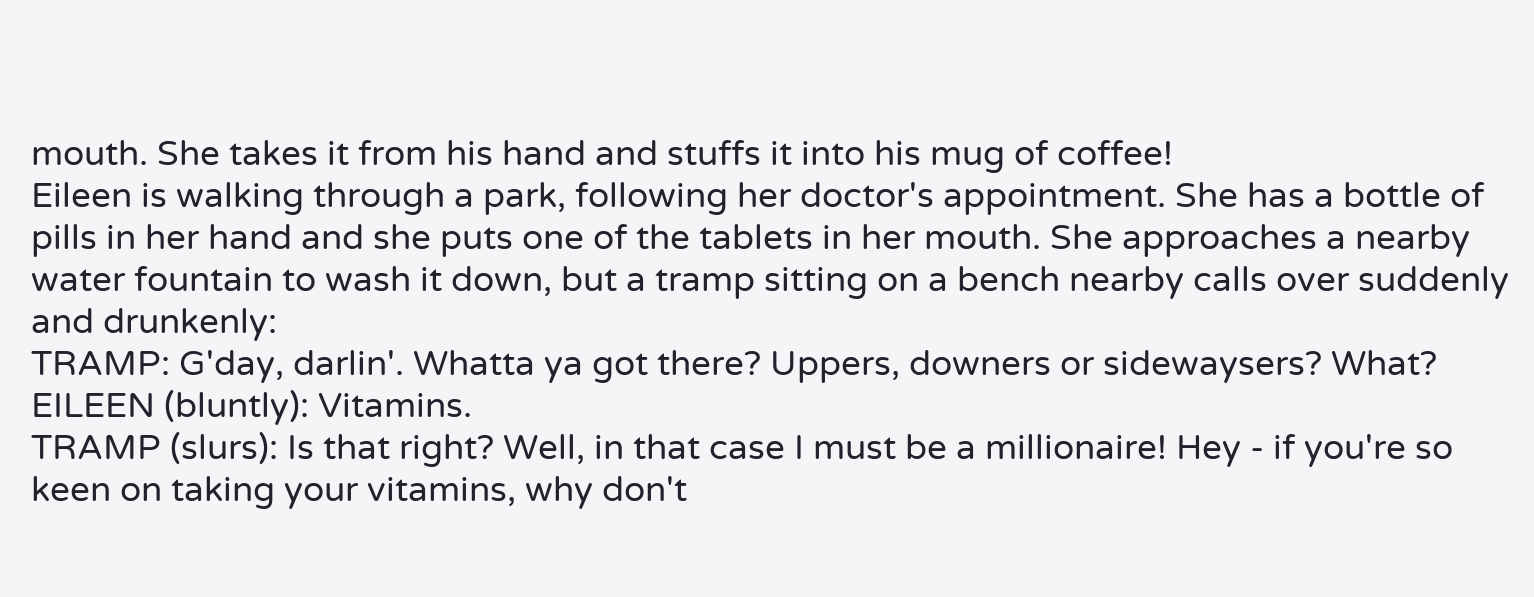mouth. She takes it from his hand and stuffs it into his mug of coffee!
Eileen is walking through a park, following her doctor's appointment. She has a bottle of pills in her hand and she puts one of the tablets in her mouth. She approaches a nearby water fountain to wash it down, but a tramp sitting on a bench nearby calls over suddenly and drunkenly:
TRAMP: G'day, darlin'. Whatta ya got there? Uppers, downers or sidewaysers? What?
EILEEN (bluntly): Vitamins.
TRAMP (slurs): Is that right? Well, in that case I must be a millionaire! Hey - if you're so keen on taking your vitamins, why don't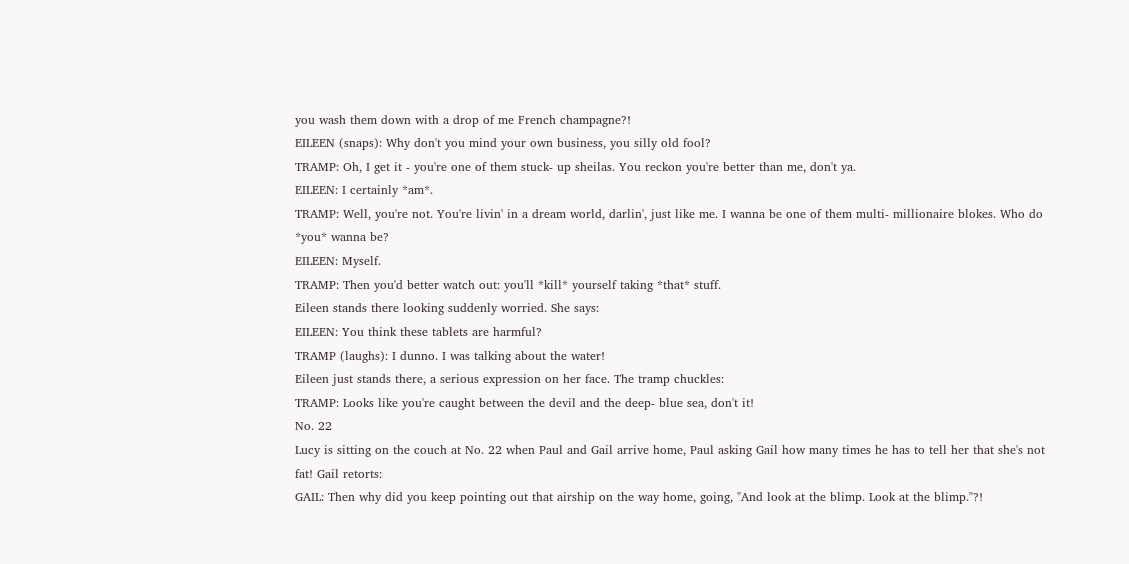you wash them down with a drop of me French champagne?!
EILEEN (snaps): Why don't you mind your own business, you silly old fool?
TRAMP: Oh, I get it - you're one of them stuck- up sheilas. You reckon you're better than me, don't ya.
EILEEN: I certainly *am*.
TRAMP: Well, you're not. You're livin' in a dream world, darlin', just like me. I wanna be one of them multi- millionaire blokes. Who do *you* wanna be?
EILEEN: Myself.
TRAMP: Then you'd better watch out: you'll *kill* yourself taking *that* stuff.
Eileen stands there looking suddenly worried. She says:
EILEEN: You think these tablets are harmful?
TRAMP (laughs): I dunno. I was talking about the water!
Eileen just stands there, a serious expression on her face. The tramp chuckles:
TRAMP: Looks like you're caught between the devil and the deep- blue sea, don't it!
No. 22
Lucy is sitting on the couch at No. 22 when Paul and Gail arrive home, Paul asking Gail how many times he has to tell her that she's not fat! Gail retorts:
GAIL: Then why did you keep pointing out that airship on the way home, going, "And look at the blimp. Look at the blimp."?!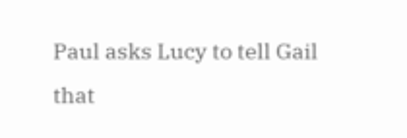Paul asks Lucy to tell Gail that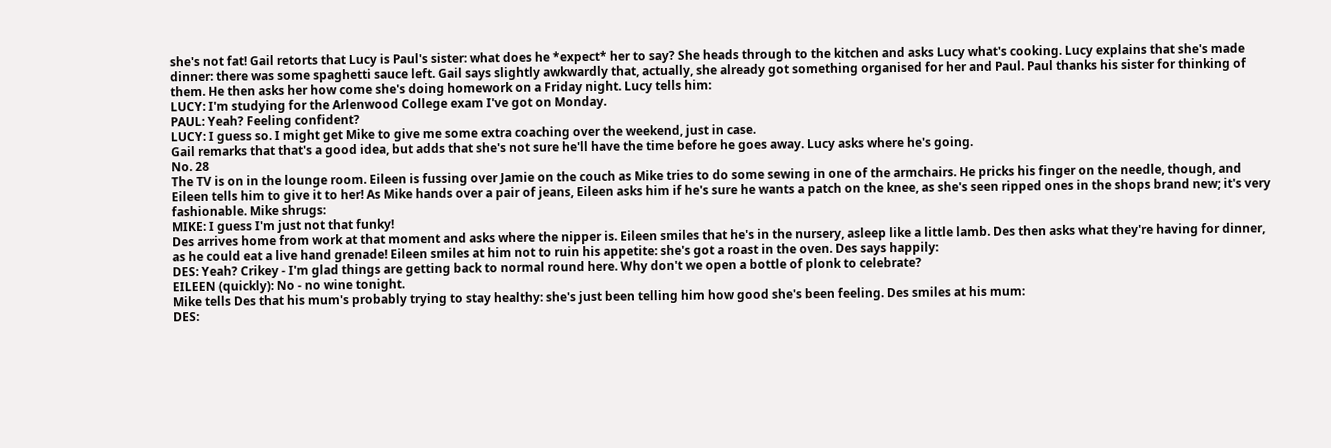she's not fat! Gail retorts that Lucy is Paul's sister: what does he *expect* her to say? She heads through to the kitchen and asks Lucy what's cooking. Lucy explains that she's made dinner: there was some spaghetti sauce left. Gail says slightly awkwardly that, actually, she already got something organised for her and Paul. Paul thanks his sister for thinking of them. He then asks her how come she's doing homework on a Friday night. Lucy tells him:
LUCY: I'm studying for the Arlenwood College exam I've got on Monday.
PAUL: Yeah? Feeling confident?
LUCY: I guess so. I might get Mike to give me some extra coaching over the weekend, just in case.
Gail remarks that that's a good idea, but adds that she's not sure he'll have the time before he goes away. Lucy asks where he's going.
No. 28
The TV is on in the lounge room. Eileen is fussing over Jamie on the couch as Mike tries to do some sewing in one of the armchairs. He pricks his finger on the needle, though, and Eileen tells him to give it to her! As Mike hands over a pair of jeans, Eileen asks him if he's sure he wants a patch on the knee, as she's seen ripped ones in the shops brand new; it's very fashionable. Mike shrugs:
MIKE: I guess I'm just not that funky!
Des arrives home from work at that moment and asks where the nipper is. Eileen smiles that he's in the nursery, asleep like a little lamb. Des then asks what they're having for dinner, as he could eat a live hand grenade! Eileen smiles at him not to ruin his appetite: she's got a roast in the oven. Des says happily:
DES: Yeah? Crikey - I'm glad things are getting back to normal round here. Why don't we open a bottle of plonk to celebrate?
EILEEN (quickly): No - no wine tonight.
Mike tells Des that his mum's probably trying to stay healthy: she's just been telling him how good she's been feeling. Des smiles at his mum:
DES: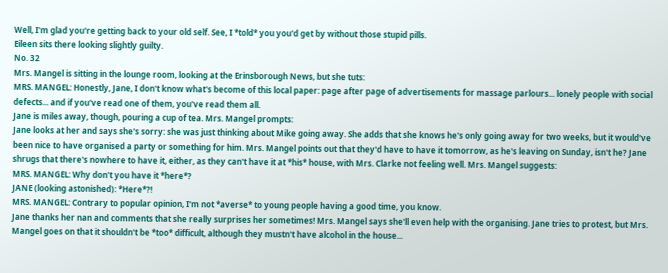Well, I'm glad you're getting back to your old self. See, I *told* you you'd get by without those stupid pills.
Eileen sits there looking slightly guilty.
No. 32
Mrs. Mangel is sitting in the lounge room, looking at the Erinsborough News, but she tuts:
MRS. MANGEL: Honestly, Jane, I don't know what's become of this local paper: page after page of advertisements for massage parlours... lonely people with social defects... and if you've read one of them, you've read them all.
Jane is miles away, though, pouring a cup of tea. Mrs. Mangel prompts:
Jane looks at her and says she's sorry: she was just thinking about Mike going away. She adds that she knows he's only going away for two weeks, but it would've been nice to have organised a party or something for him. Mrs. Mangel points out that they'd have to have it tomorrow, as he's leaving on Sunday, isn't he? Jane shrugs that there's nowhere to have it, either, as they can't have it at *his* house, with Mrs. Clarke not feeling well. Mrs. Mangel suggests:
MRS. MANGEL: Why don't you have it *here*?
JANE (looking astonished): *Here*?!
MRS. MANGEL: Contrary to popular opinion, I'm not *averse* to young people having a good time, you know.
Jane thanks her nan and comments that she really surprises her sometimes! Mrs. Mangel says she'll even help with the organising. Jane tries to protest, but Mrs. Mangel goes on that it shouldn't be *too* difficult, although they mustn't have alcohol in the house...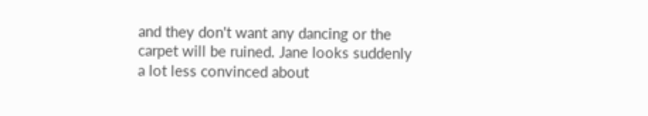and they don't want any dancing or the carpet will be ruined. Jane looks suddenly a lot less convinced about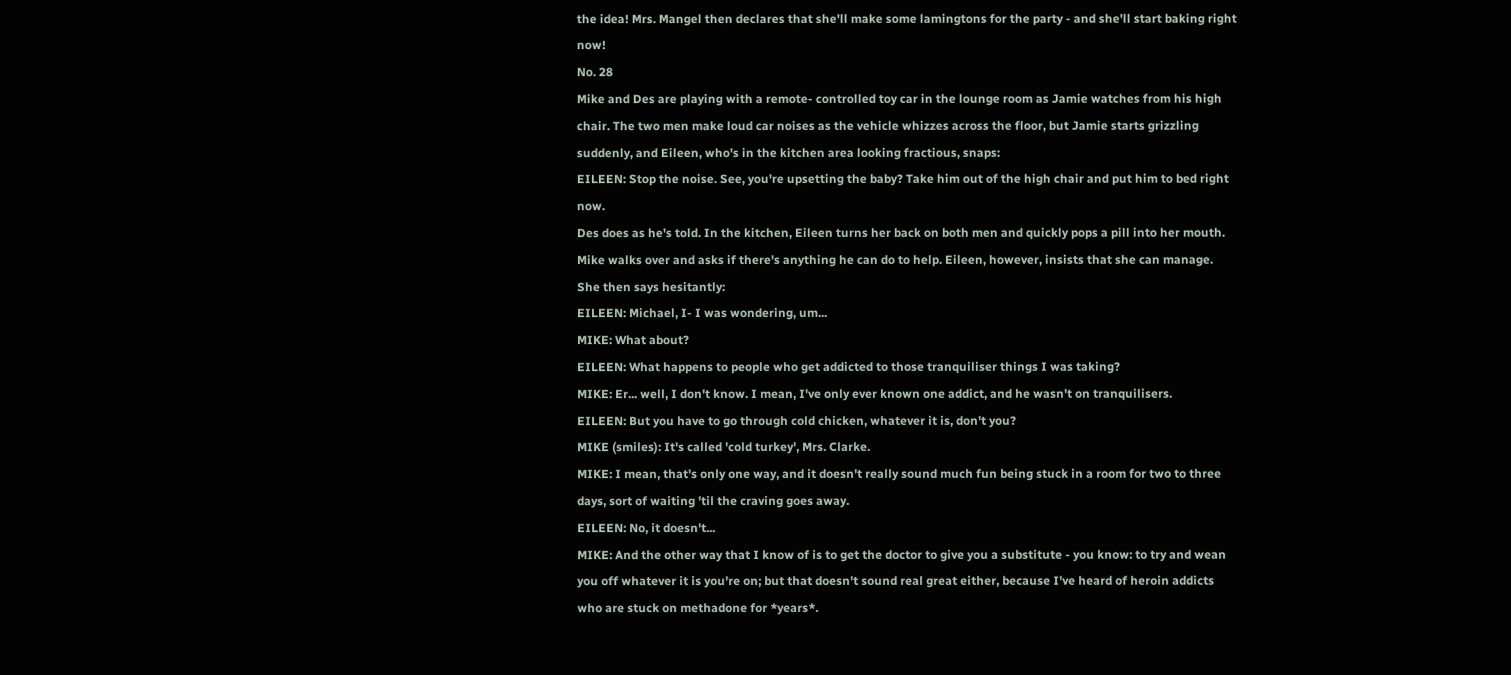the idea! Mrs. Mangel then declares that she'll make some lamingtons for the party - and she'll start baking right now!
No. 28
Mike and Des are playing with a remote- controlled toy car in the lounge room as Jamie watches from his high chair. The two men make loud car noises as the vehicle whizzes across the floor, but Jamie starts grizzling suddenly, and Eileen, who's in the kitchen area looking fractious, snaps:
EILEEN: Stop the noise. See, you're upsetting the baby? Take him out of the high chair and put him to bed right now.
Des does as he's told. In the kitchen, Eileen turns her back on both men and quickly pops a pill into her mouth. Mike walks over and asks if there's anything he can do to help. Eileen, however, insists that she can manage. She then says hesitantly:
EILEEN: Michael, I- I was wondering, um...
MIKE: What about?
EILEEN: What happens to people who get addicted to those tranquiliser things I was taking?
MIKE: Er... well, I don't know. I mean, I've only ever known one addict, and he wasn't on tranquilisers.
EILEEN: But you have to go through cold chicken, whatever it is, don't you?
MIKE (smiles): It's called 'cold turkey', Mrs. Clarke.
MIKE: I mean, that's only one way, and it doesn't really sound much fun being stuck in a room for two to three days, sort of waiting 'til the craving goes away.
EILEEN: No, it doesn't...
MIKE: And the other way that I know of is to get the doctor to give you a substitute - you know: to try and wean you off whatever it is you're on; but that doesn't sound real great either, because I've heard of heroin addicts who are stuck on methadone for *years*.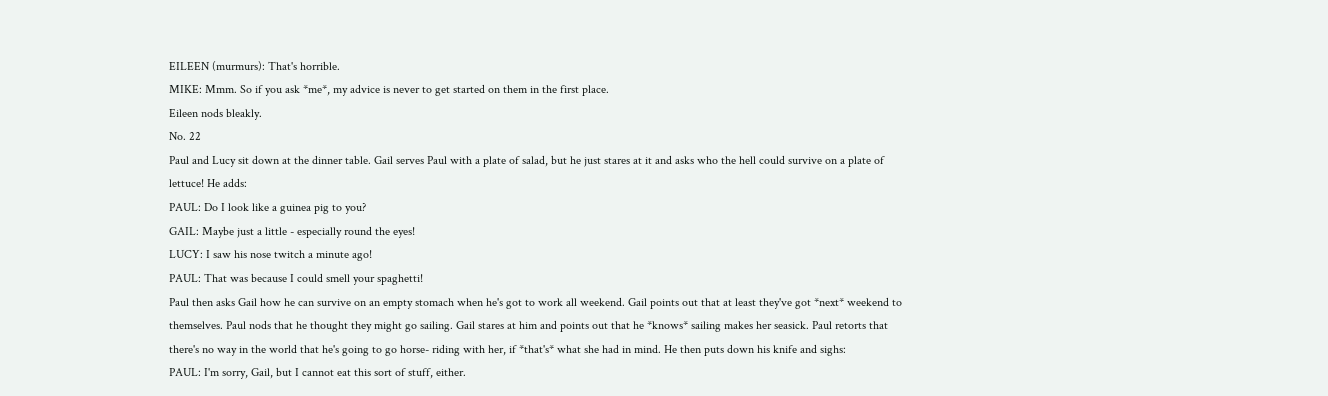EILEEN (murmurs): That's horrible.
MIKE: Mmm. So if you ask *me*, my advice is never to get started on them in the first place.
Eileen nods bleakly.
No. 22
Paul and Lucy sit down at the dinner table. Gail serves Paul with a plate of salad, but he just stares at it and asks who the hell could survive on a plate of lettuce! He adds:
PAUL: Do I look like a guinea pig to you?
GAIL: Maybe just a little - especially round the eyes!
LUCY: I saw his nose twitch a minute ago!
PAUL: That was because I could smell your spaghetti!
Paul then asks Gail how he can survive on an empty stomach when he's got to work all weekend. Gail points out that at least they've got *next* weekend to themselves. Paul nods that he thought they might go sailing. Gail stares at him and points out that he *knows* sailing makes her seasick. Paul retorts that there's no way in the world that he's going to go horse- riding with her, if *that's* what she had in mind. He then puts down his knife and sighs:
PAUL: I'm sorry, Gail, but I cannot eat this sort of stuff, either.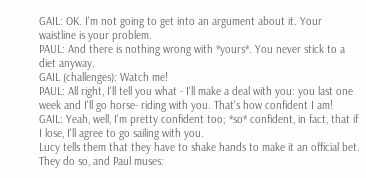GAIL: OK. I'm not going to get into an argument about it. Your waistline is your problem.
PAUL: And there is nothing wrong with *yours*. You never stick to a diet anyway.
GAIL (challenges): Watch me!
PAUL: All right, I'll tell you what - I'll make a deal with you: you last one week and I'll go horse- riding with you. That's how confident I am!
GAIL: Yeah, well, I'm pretty confident too; *so* confident, in fact, that if I lose, I'll agree to go sailing with you.
Lucy tells them that they have to shake hands to make it an official bet. They do so, and Paul muses: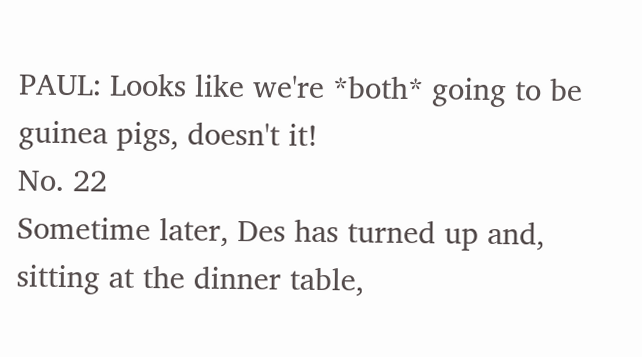PAUL: Looks like we're *both* going to be guinea pigs, doesn't it!
No. 22
Sometime later, Des has turned up and, sitting at the dinner table,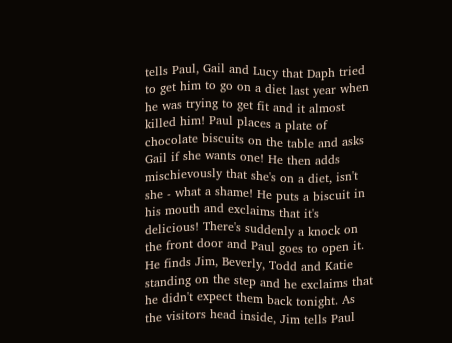tells Paul, Gail and Lucy that Daph tried to get him to go on a diet last year when he was trying to get fit and it almost killed him! Paul places a plate of chocolate biscuits on the table and asks Gail if she wants one! He then adds mischievously that she's on a diet, isn't she - what a shame! He puts a biscuit in his mouth and exclaims that it's delicious! There's suddenly a knock on the front door and Paul goes to open it. He finds Jim, Beverly, Todd and Katie standing on the step and he exclaims that he didn't expect them back tonight. As the visitors head inside, Jim tells Paul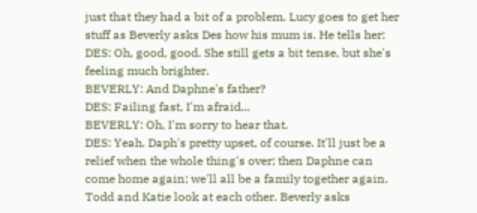just that they had a bit of a problem. Lucy goes to get her stuff as Beverly asks Des how his mum is. He tells her:
DES: Oh, good, good. She still gets a bit tense, but she's feeling much brighter.
BEVERLY: And Daphne's father?
DES: Failing fast, I'm afraid...
BEVERLY: Oh, I'm sorry to hear that.
DES: Yeah. Daph's pretty upset, of course. It'll just be a relief when the whole thing's over; then Daphne can come home again; we'll all be a family together again.
Todd and Katie look at each other. Beverly asks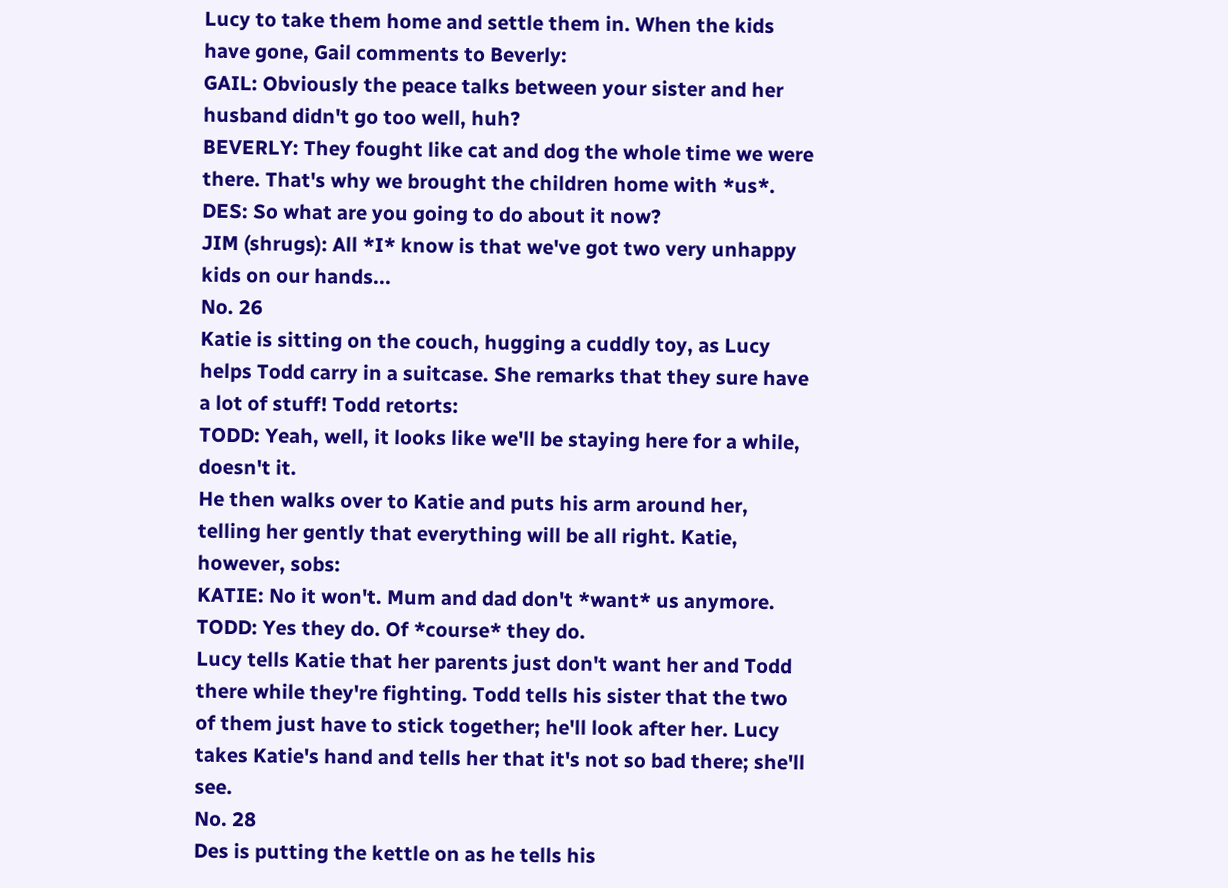Lucy to take them home and settle them in. When the kids have gone, Gail comments to Beverly:
GAIL: Obviously the peace talks between your sister and her husband didn't go too well, huh?
BEVERLY: They fought like cat and dog the whole time we were there. That's why we brought the children home with *us*.
DES: So what are you going to do about it now?
JIM (shrugs): All *I* know is that we've got two very unhappy kids on our hands...
No. 26
Katie is sitting on the couch, hugging a cuddly toy, as Lucy helps Todd carry in a suitcase. She remarks that they sure have a lot of stuff! Todd retorts:
TODD: Yeah, well, it looks like we'll be staying here for a while, doesn't it.
He then walks over to Katie and puts his arm around her, telling her gently that everything will be all right. Katie, however, sobs:
KATIE: No it won't. Mum and dad don't *want* us anymore.
TODD: Yes they do. Of *course* they do.
Lucy tells Katie that her parents just don't want her and Todd there while they're fighting. Todd tells his sister that the two of them just have to stick together; he'll look after her. Lucy takes Katie's hand and tells her that it's not so bad there; she'll see.
No. 28
Des is putting the kettle on as he tells his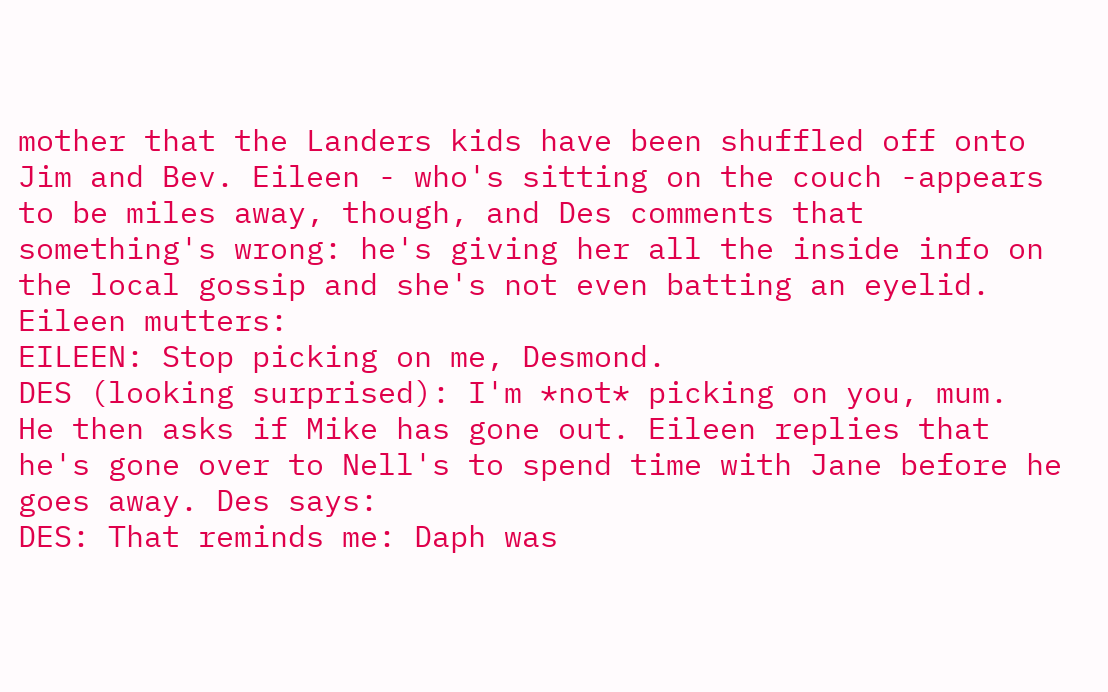mother that the Landers kids have been shuffled off onto Jim and Bev. Eileen - who's sitting on the couch -appears to be miles away, though, and Des comments that something's wrong: he's giving her all the inside info on the local gossip and she's not even batting an eyelid. Eileen mutters:
EILEEN: Stop picking on me, Desmond.
DES (looking surprised): I'm *not* picking on you, mum.
He then asks if Mike has gone out. Eileen replies that he's gone over to Nell's to spend time with Jane before he goes away. Des says:
DES: That reminds me: Daph was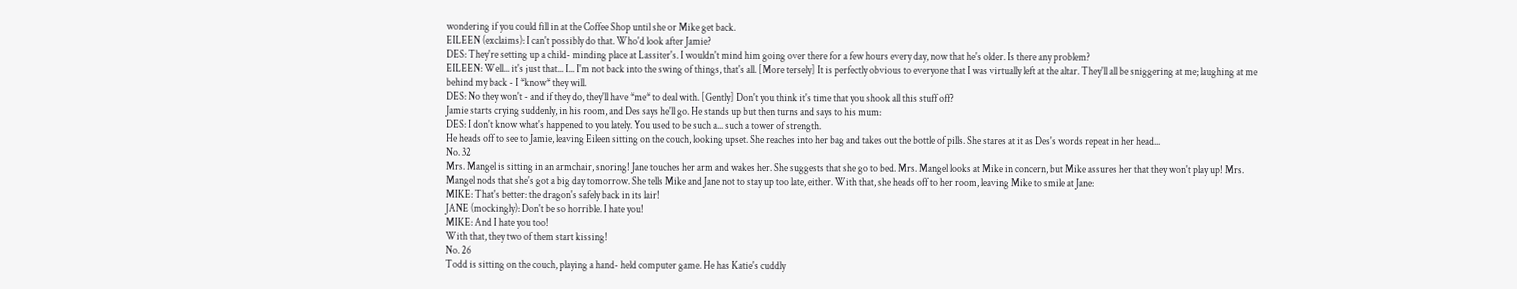wondering if you could fill in at the Coffee Shop until she or Mike get back.
EILEEN (exclaims): I can't possibly do that. Who'd look after Jamie?
DES: They're setting up a child- minding place at Lassiter's. I wouldn't mind him going over there for a few hours every day, now that he's older. Is there any problem?
EILEEN: Well... it's just that... I... I'm not back into the swing of things, that's all. [More tersely] It is perfectly obvious to everyone that I was virtually left at the altar. They'll all be sniggering at me; laughing at me behind my back - I *know* they will.
DES: No they won't - and if they do, they'll have *me* to deal with. [Gently] Don't you think it's time that you shook all this stuff off?
Jamie starts crying suddenly, in his room, and Des says he'll go. He stands up but then turns and says to his mum:
DES: I don't know what's happened to you lately. You used to be such a... such a tower of strength.
He heads off to see to Jamie, leaving Eileen sitting on the couch, looking upset. She reaches into her bag and takes out the bottle of pills. She stares at it as Des's words repeat in her head...
No. 32
Mrs. Mangel is sitting in an armchair, snoring! Jane touches her arm and wakes her. She suggests that she go to bed. Mrs. Mangel looks at Mike in concern, but Mike assures her that they won't play up! Mrs. Mangel nods that she's got a big day tomorrow. She tells Mike and Jane not to stay up too late, either. With that, she heads off to her room, leaving Mike to smile at Jane:
MIKE: That's better: the dragon's safely back in its lair!
JANE (mockingly): Don't be so horrible. I hate you!
MIKE: And I hate you too!
With that, they two of them start kissing!
No. 26
Todd is sitting on the couch, playing a hand- held computer game. He has Katie's cuddly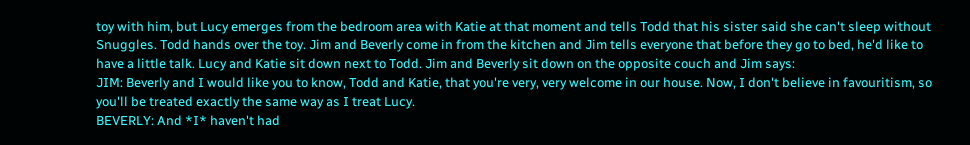toy with him, but Lucy emerges from the bedroom area with Katie at that moment and tells Todd that his sister said she can't sleep without Snuggles. Todd hands over the toy. Jim and Beverly come in from the kitchen and Jim tells everyone that before they go to bed, he'd like to have a little talk. Lucy and Katie sit down next to Todd. Jim and Beverly sit down on the opposite couch and Jim says:
JIM: Beverly and I would like you to know, Todd and Katie, that you're very, very welcome in our house. Now, I don't believe in favouritism, so you'll be treated exactly the same way as I treat Lucy.
BEVERLY: And *I* haven't had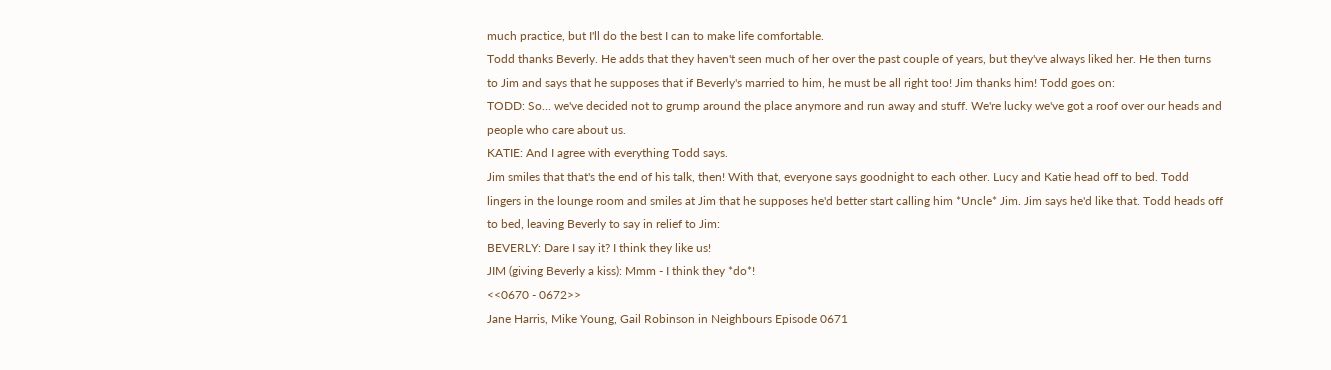much practice, but I'll do the best I can to make life comfortable.
Todd thanks Beverly. He adds that they haven't seen much of her over the past couple of years, but they've always liked her. He then turns to Jim and says that he supposes that if Beverly's married to him, he must be all right too! Jim thanks him! Todd goes on:
TODD: So... we've decided not to grump around the place anymore and run away and stuff. We're lucky we've got a roof over our heads and people who care about us.
KATIE: And I agree with everything Todd says.
Jim smiles that that's the end of his talk, then! With that, everyone says goodnight to each other. Lucy and Katie head off to bed. Todd lingers in the lounge room and smiles at Jim that he supposes he'd better start calling him *Uncle* Jim. Jim says he'd like that. Todd heads off to bed, leaving Beverly to say in relief to Jim:
BEVERLY: Dare I say it? I think they like us!
JIM (giving Beverly a kiss): Mmm - I think they *do*!
<<0670 - 0672>>
Jane Harris, Mike Young, Gail Robinson in Neighbours Episode 0671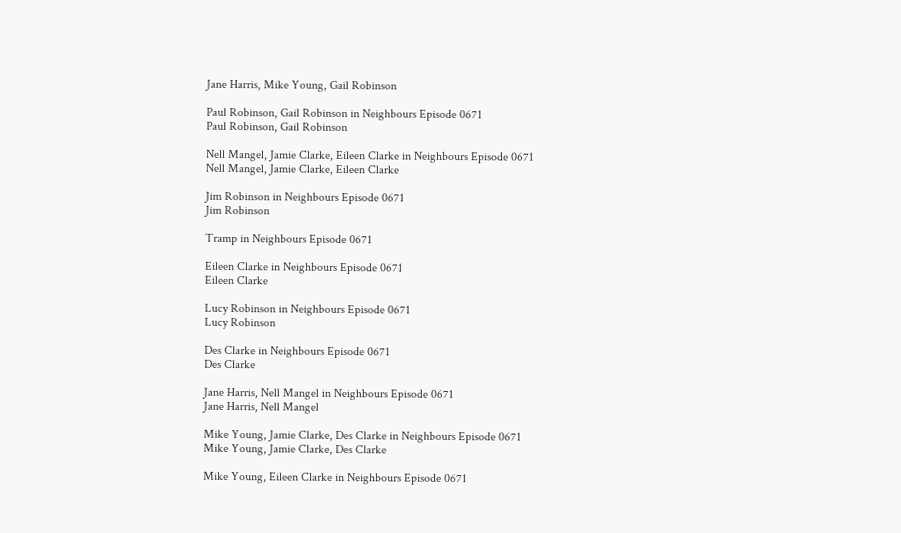Jane Harris, Mike Young, Gail Robinson

Paul Robinson, Gail Robinson in Neighbours Episode 0671
Paul Robinson, Gail Robinson

Nell Mangel, Jamie Clarke, Eileen Clarke in Neighbours Episode 0671
Nell Mangel, Jamie Clarke, Eileen Clarke

Jim Robinson in Neighbours Episode 0671
Jim Robinson

Tramp in Neighbours Episode 0671

Eileen Clarke in Neighbours Episode 0671
Eileen Clarke

Lucy Robinson in Neighbours Episode 0671
Lucy Robinson

Des Clarke in Neighbours Episode 0671
Des Clarke

Jane Harris, Nell Mangel in Neighbours Episode 0671
Jane Harris, Nell Mangel

Mike Young, Jamie Clarke, Des Clarke in Neighbours Episode 0671
Mike Young, Jamie Clarke, Des Clarke

Mike Young, Eileen Clarke in Neighbours Episode 0671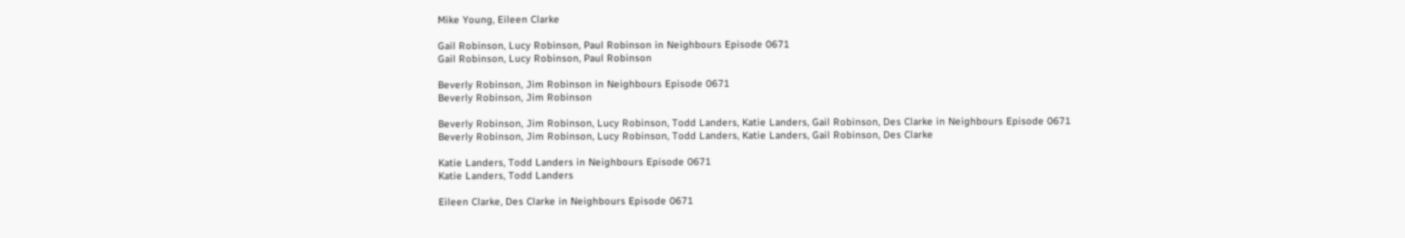Mike Young, Eileen Clarke

Gail Robinson, Lucy Robinson, Paul Robinson in Neighbours Episode 0671
Gail Robinson, Lucy Robinson, Paul Robinson

Beverly Robinson, Jim Robinson in Neighbours Episode 0671
Beverly Robinson, Jim Robinson

Beverly Robinson, Jim Robinson, Lucy Robinson, Todd Landers, Katie Landers, Gail Robinson, Des Clarke in Neighbours Episode 0671
Beverly Robinson, Jim Robinson, Lucy Robinson, Todd Landers, Katie Landers, Gail Robinson, Des Clarke

Katie Landers, Todd Landers in Neighbours Episode 0671
Katie Landers, Todd Landers

Eileen Clarke, Des Clarke in Neighbours Episode 0671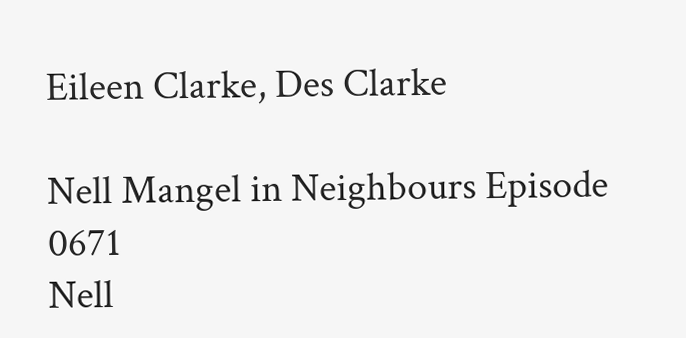Eileen Clarke, Des Clarke

Nell Mangel in Neighbours Episode 0671
Nell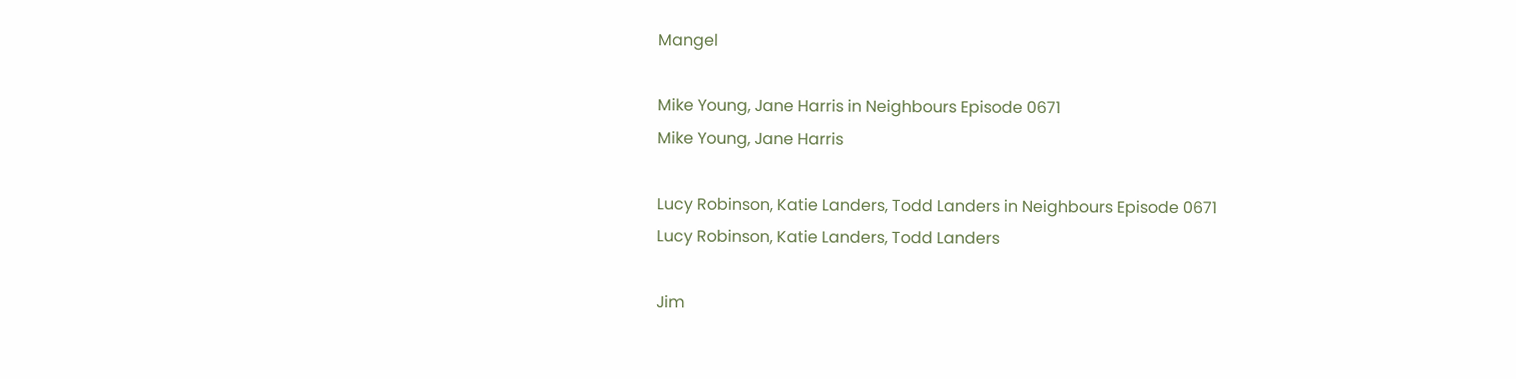Mangel

Mike Young, Jane Harris in Neighbours Episode 0671
Mike Young, Jane Harris

Lucy Robinson, Katie Landers, Todd Landers in Neighbours Episode 0671
Lucy Robinson, Katie Landers, Todd Landers

Jim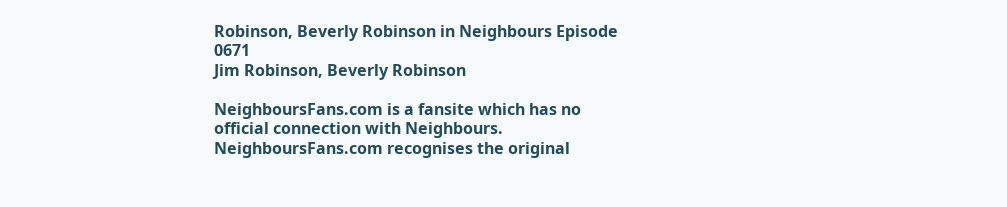Robinson, Beverly Robinson in Neighbours Episode 0671
Jim Robinson, Beverly Robinson

NeighboursFans.com is a fansite which has no official connection with Neighbours.
NeighboursFans.com recognises the original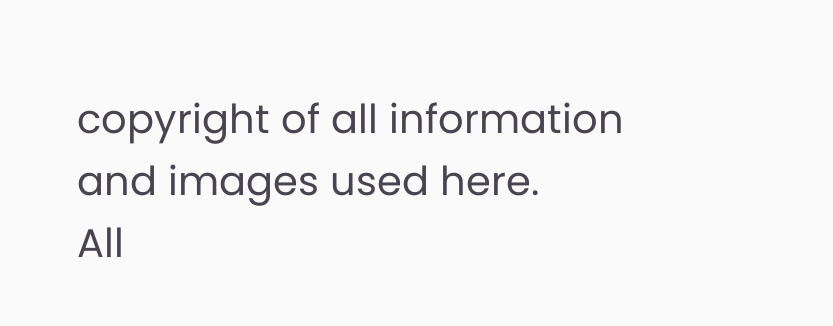copyright of all information and images used here.
All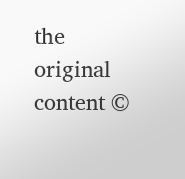the original content ©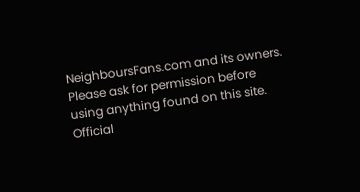NeighboursFans.com and its owners.
Please ask for permission before using anything found on this site.
Official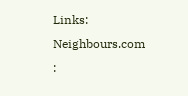Links: Neighbours.com :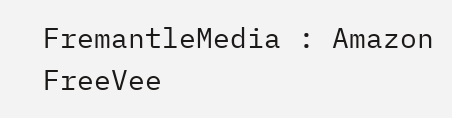FremantleMedia : Amazon FreeVee